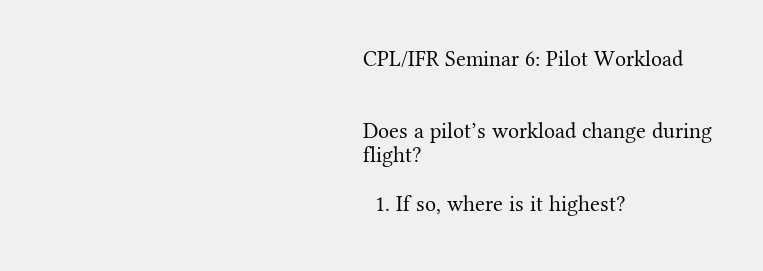CPL/IFR Seminar 6: Pilot Workload


Does a pilot’s workload change during flight?

  1. If so, where is it highest?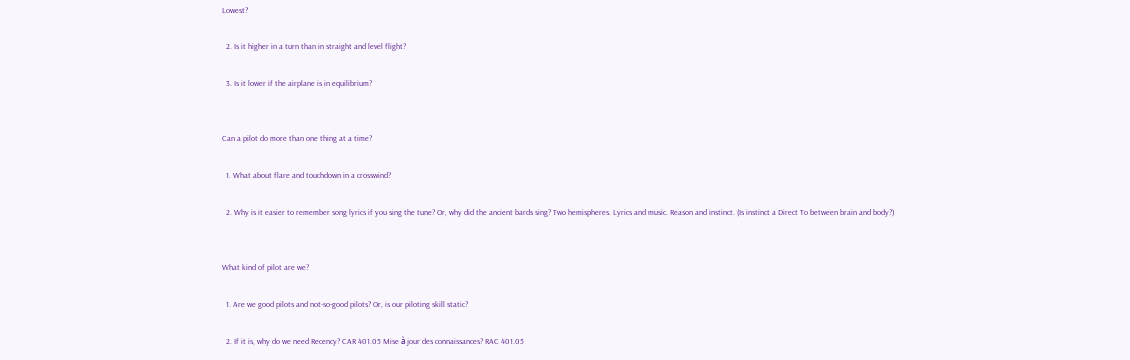Lowest?

  2. Is it higher in a turn than in straight and level flight?

  3. Is it lower if the airplane is in equilibrium?


Can a pilot do more than one thing at a time?

  1. What about flare and touchdown in a crosswind?

  2. Why is it easier to remember song lyrics if you sing the tune? Or, why did the ancient bards sing? Two hemispheres. Lyrics and music. Reason and instinct. (Is instinct a Direct To between brain and body?)


What kind of pilot are we?

  1. Are we good pilots and not-so-good pilots? Or, is our piloting skill static?

  2. If it is, why do we need Recency? CAR 401.05 Mise à jour des connaissances? RAC 401.05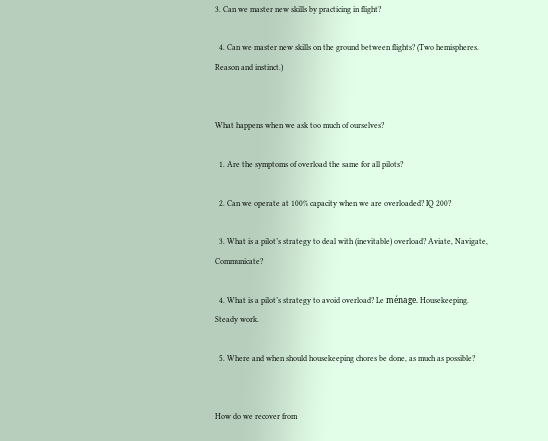3. Can we master new skills by practicing in flight?

  4. Can we master new skills on the ground between flights? (Two hemispheres. Reason and instinct.)


What happens when we ask too much of ourselves?

  1. Are the symptoms of overload the same for all pilots?

  2. Can we operate at 100% capacity when we are overloaded? IQ 200?

  3. What is a pilot’s strategy to deal with (inevitable) overload? Aviate, Navigate, Communicate?

  4. What is a pilot’s strategy to avoid overload? Le ménage. Housekeeping. Steady work.

  5. Where and when should housekeeping chores be done, as much as possible?


How do we recover from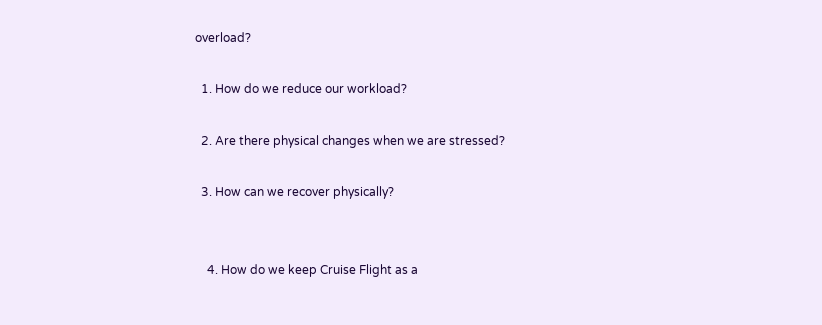overload?

  1. How do we reduce our workload?

  2. Are there physical changes when we are stressed?

  3. How can we recover physically?


    4. How do we keep Cruise Flight as a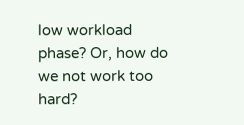low workload phase? Or, how do we not work too hard?